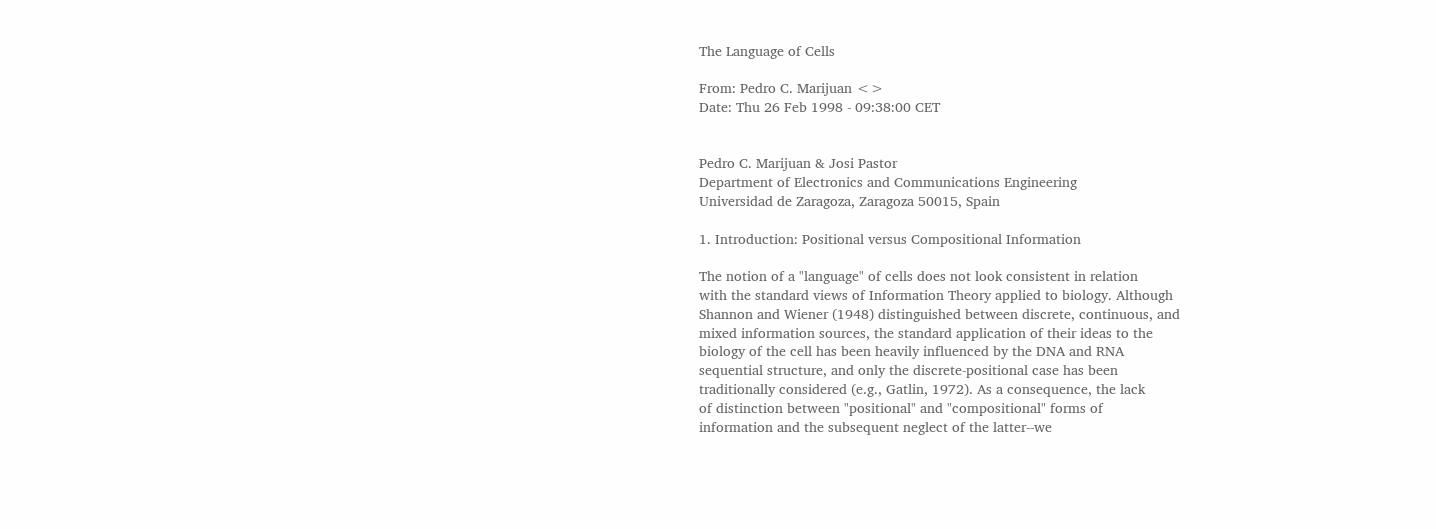The Language of Cells

From: Pedro C. Marijuan <>
Date: Thu 26 Feb 1998 - 09:38:00 CET


Pedro C. Marijuan & Josi Pastor
Department of Electronics and Communications Engineering
Universidad de Zaragoza, Zaragoza 50015, Spain

1. Introduction: Positional versus Compositional Information

The notion of a "language" of cells does not look consistent in relation
with the standard views of Information Theory applied to biology. Although
Shannon and Wiener (1948) distinguished between discrete, continuous, and
mixed information sources, the standard application of their ideas to the
biology of the cell has been heavily influenced by the DNA and RNA
sequential structure, and only the discrete-positional case has been
traditionally considered (e.g., Gatlin, 1972). As a consequence, the lack
of distinction between "positional" and "compositional" forms of
information and the subsequent neglect of the latter--we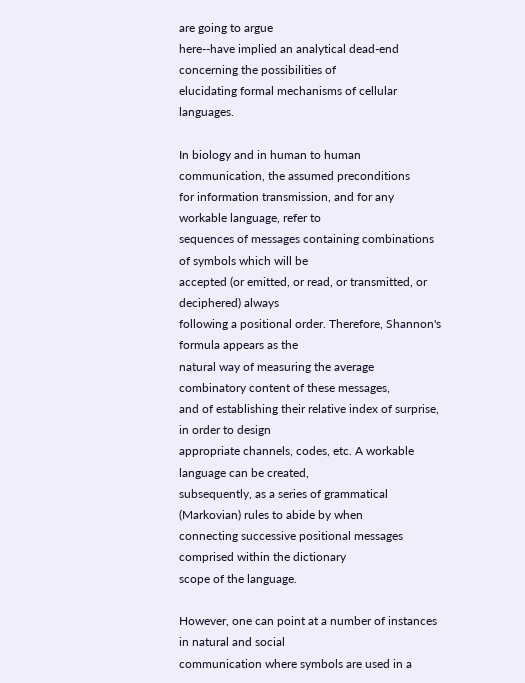are going to argue
here--have implied an analytical dead-end concerning the possibilities of
elucidating formal mechanisms of cellular languages.

In biology and in human to human communication, the assumed preconditions
for information transmission, and for any workable language, refer to
sequences of messages containing combinations of symbols which will be
accepted (or emitted, or read, or transmitted, or deciphered) always
following a positional order. Therefore, Shannon's formula appears as the
natural way of measuring the average combinatory content of these messages,
and of establishing their relative index of surprise, in order to design
appropriate channels, codes, etc. A workable language can be created,
subsequently, as a series of grammatical (Markovian) rules to abide by when
connecting successive positional messages comprised within the dictionary
scope of the language.

However, one can point at a number of instances in natural and social
communication where symbols are used in a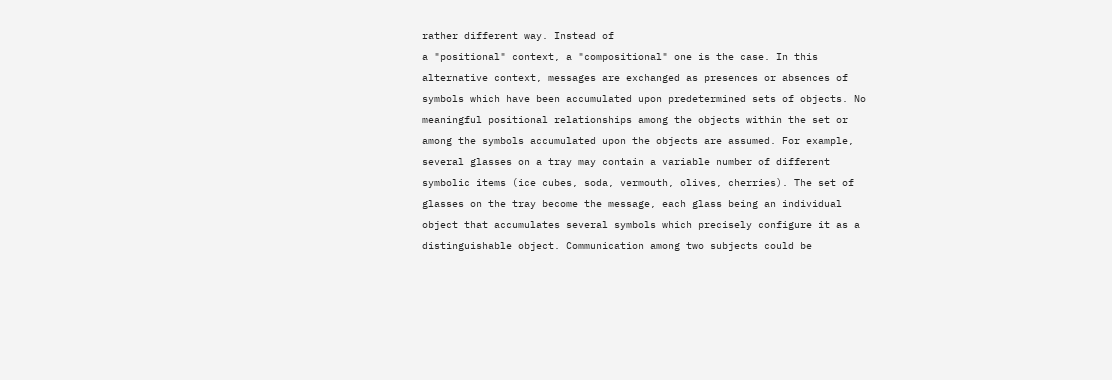rather different way. Instead of
a "positional" context, a "compositional" one is the case. In this
alternative context, messages are exchanged as presences or absences of
symbols which have been accumulated upon predetermined sets of objects. No
meaningful positional relationships among the objects within the set or
among the symbols accumulated upon the objects are assumed. For example,
several glasses on a tray may contain a variable number of different
symbolic items (ice cubes, soda, vermouth, olives, cherries). The set of
glasses on the tray become the message, each glass being an individual
object that accumulates several symbols which precisely configure it as a
distinguishable object. Communication among two subjects could be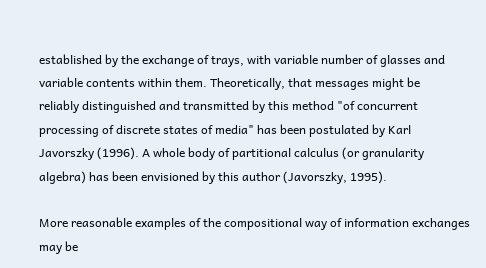established by the exchange of trays, with variable number of glasses and
variable contents within them. Theoretically, that messages might be
reliably distinguished and transmitted by this method "of concurrent
processing of discrete states of media" has been postulated by Karl
Javorszky (1996). A whole body of partitional calculus (or granularity
algebra) has been envisioned by this author (Javorszky, 1995).

More reasonable examples of the compositional way of information exchanges
may be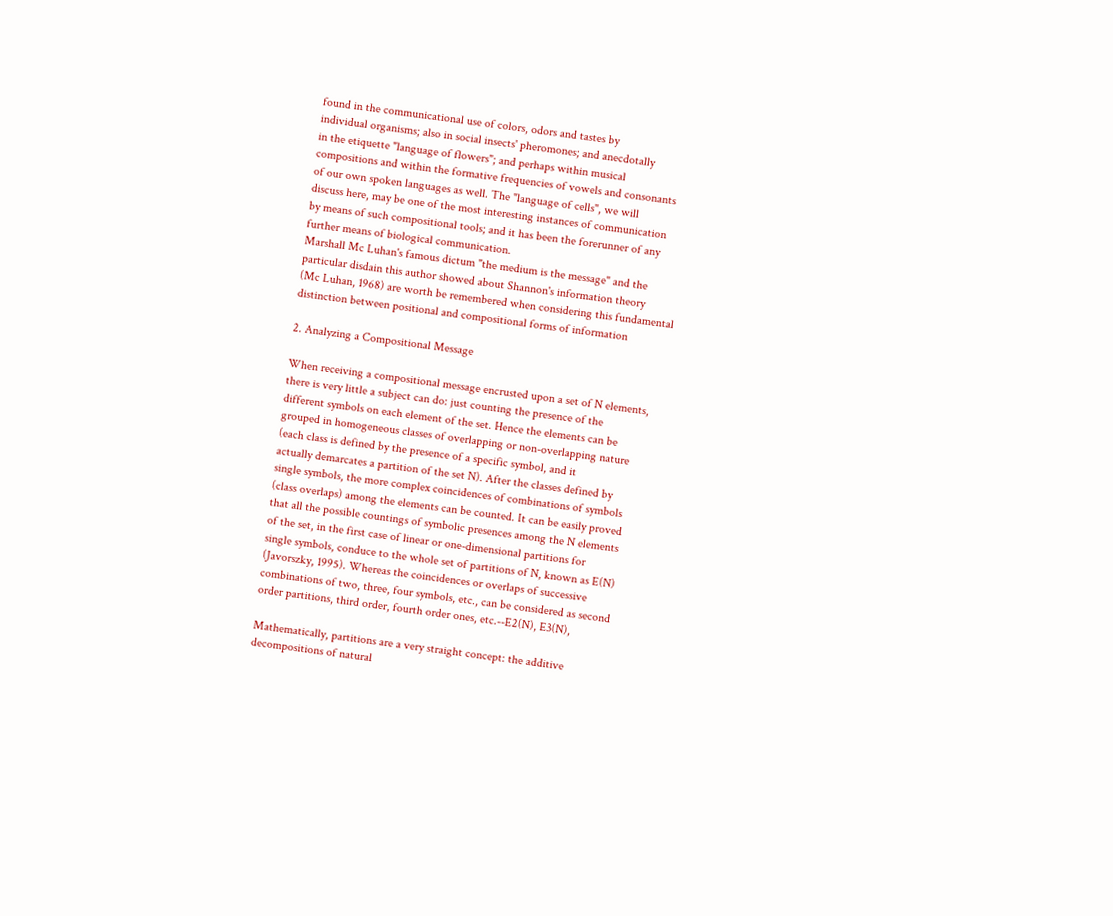found in the communicational use of colors, odors and tastes by
individual organisms; also in social insects' pheromones; and anecdotally
in the etiquette "language of flowers"; and perhaps within musical
compositions and within the formative frequencies of vowels and consonants
of our own spoken languages as well. The "language of cells", we will
discuss here, may be one of the most interesting instances of communication
by means of such compositional tools; and it has been the forerunner of any
further means of biological communication.
Marshall Mc Luhan's famous dictum "the medium is the message" and the
particular disdain this author showed about Shannon's information theory
(Mc Luhan, 1968) are worth be remembered when considering this fundamental
distinction between positional and compositional forms of information

2. Analyzing a Compositional Message

When receiving a compositional message encrusted upon a set of N elements,
there is very little a subject can do: just counting the presence of the
different symbols on each element of the set. Hence the elements can be
grouped in homogeneous classes of overlapping or non-overlapping nature
(each class is defined by the presence of a specific symbol, and it
actually demarcates a partition of the set N). After the classes defined by
single symbols, the more complex coincidences of combinations of symbols
(class overlaps) among the elements can be counted. It can be easily proved
that all the possible countings of symbolic presences among the N elements
of the set, in the first case of linear or one-dimensional partitions for
single symbols, conduce to the whole set of partitions of N, known as E(N)
(Javorszky, 1995). Whereas the coincidences or overlaps of successive
combinations of two, three, four symbols, etc., can be considered as second
order partitions, third order, fourth order ones, etc.--E2(N), E3(N),

Mathematically, partitions are a very straight concept: the additive
decompositions of natural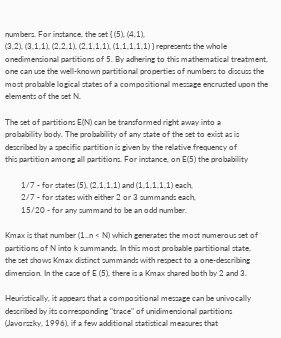numbers. For instance, the set { (5), (4,1),
(3,2), (3,1,1), (2,2,1), (2,1,1,1), (1,1,1,1,1) } represents the whole
onedimensional partitions of 5. By adhering to this mathematical treatment,
one can use the well-known partitional properties of numbers to discuss the
most probable logical states of a compositional message encrusted upon the
elements of the set N.

The set of partitions E(N) can be transformed right away into a
probability body. The probability of any state of the set to exist as is
described by a specific partition is given by the relative frequency of
this partition among all partitions. For instance, on E(5) the probability

        1/7 - for states (5), (2,1,1,1) and (1,1,1,1,1) each,
        2/7 - for states with either 2 or 3 summands each,
        15/20 - for any summand to be an odd number.

Kmax is that number (1..n < N) which generates the most numerous set of
partitions of N into k summands. In this most probable partitional state,
the set shows Kmax distinct summands with respect to a one-describing
dimension. In the case of E (5), there is a Kmax shared both by 2 and 3.

Heuristically, it appears that a compositional message can be univocally
described by its corresponding "trace" of unidimensional partitions
(Javorszky, 1996), if a few additional statistical measures that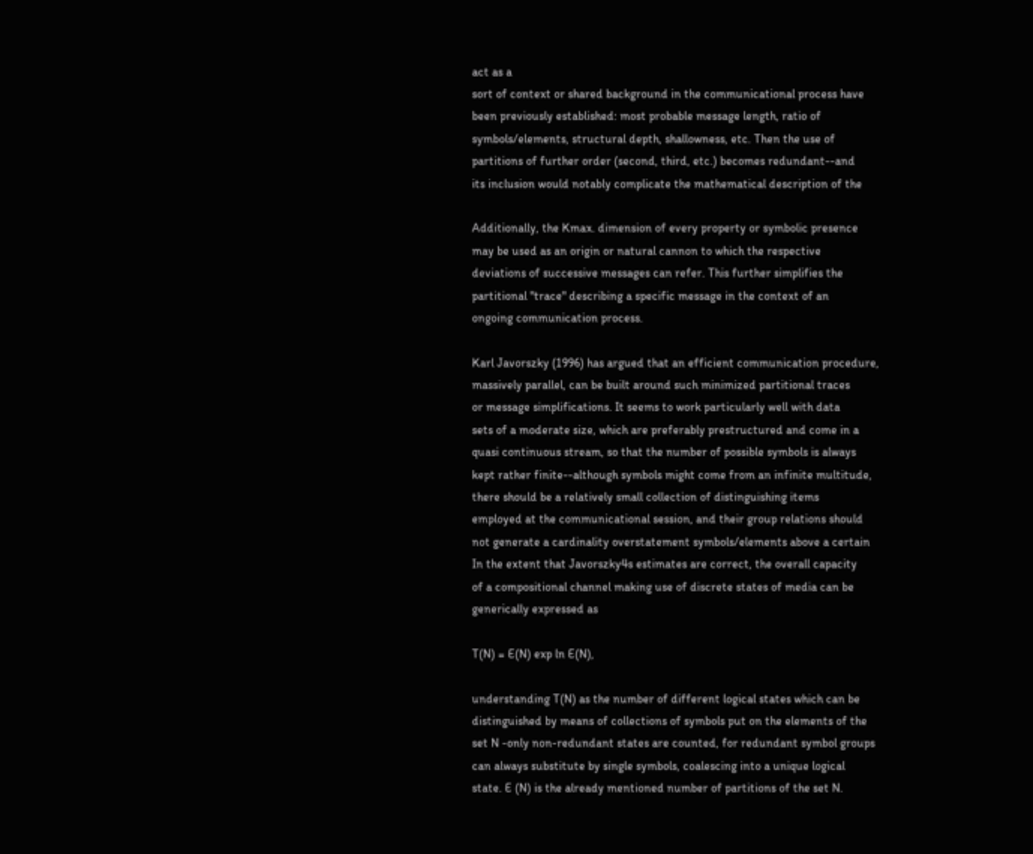act as a
sort of context or shared background in the communicational process have
been previously established: most probable message length, ratio of
symbols/elements, structural depth, shallowness, etc. Then the use of
partitions of further order (second, third, etc.) becomes redundant--and
its inclusion would notably complicate the mathematical description of the

Additionally, the Kmax. dimension of every property or symbolic presence
may be used as an origin or natural cannon to which the respective
deviations of successive messages can refer. This further simplifies the
partitional "trace" describing a specific message in the context of an
ongoing communication process.

Karl Javorszky (1996) has argued that an efficient communication procedure,
massively parallel, can be built around such minimized partitional traces
or message simplifications. It seems to work particularly well with data
sets of a moderate size, which are preferably prestructured and come in a
quasi continuous stream, so that the number of possible symbols is always
kept rather finite--although symbols might come from an infinite multitude,
there should be a relatively small collection of distinguishing items
employed at the communicational session, and their group relations should
not generate a cardinality overstatement symbols/elements above a certain
In the extent that Javorszky4s estimates are correct, the overall capacity
of a compositional channel making use of discrete states of media can be
generically expressed as

T(N) = E(N) exp ln E(N),

understanding T(N) as the number of different logical states which can be
distinguished by means of collections of symbols put on the elements of the
set N -only non-redundant states are counted, for redundant symbol groups
can always substitute by single symbols, coalescing into a unique logical
state. E (N) is the already mentioned number of partitions of the set N.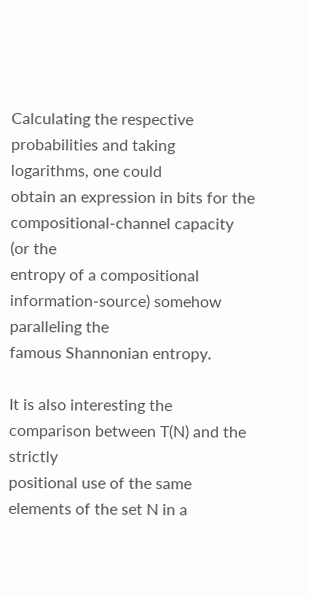Calculating the respective probabilities and taking logarithms, one could
obtain an expression in bits for the compositional-channel capacity (or the
entropy of a compositional information-source) somehow paralleling the
famous Shannonian entropy.

It is also interesting the comparison between T(N) and the strictly
positional use of the same elements of the set N in a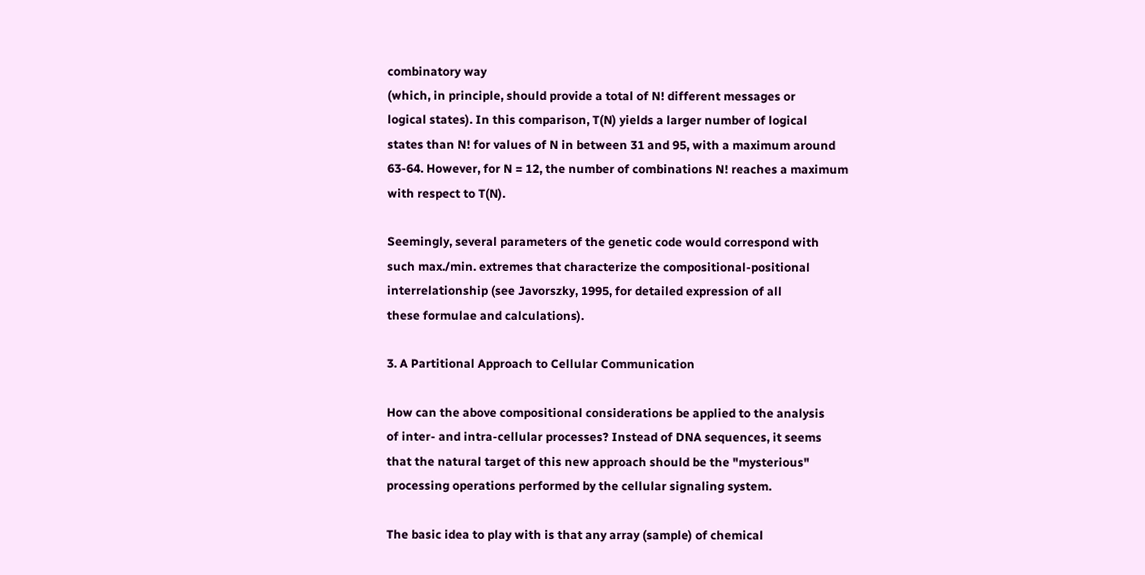combinatory way
(which, in principle, should provide a total of N! different messages or
logical states). In this comparison, T(N) yields a larger number of logical
states than N! for values of N in between 31 and 95, with a maximum around
63-64. However, for N = 12, the number of combinations N! reaches a maximum
with respect to T(N).

Seemingly, several parameters of the genetic code would correspond with
such max./min. extremes that characterize the compositional-positional
interrelationship (see Javorszky, 1995, for detailed expression of all
these formulae and calculations).

3. A Partitional Approach to Cellular Communication

How can the above compositional considerations be applied to the analysis
of inter- and intra-cellular processes? Instead of DNA sequences, it seems
that the natural target of this new approach should be the "mysterious"
processing operations performed by the cellular signaling system.

The basic idea to play with is that any array (sample) of chemical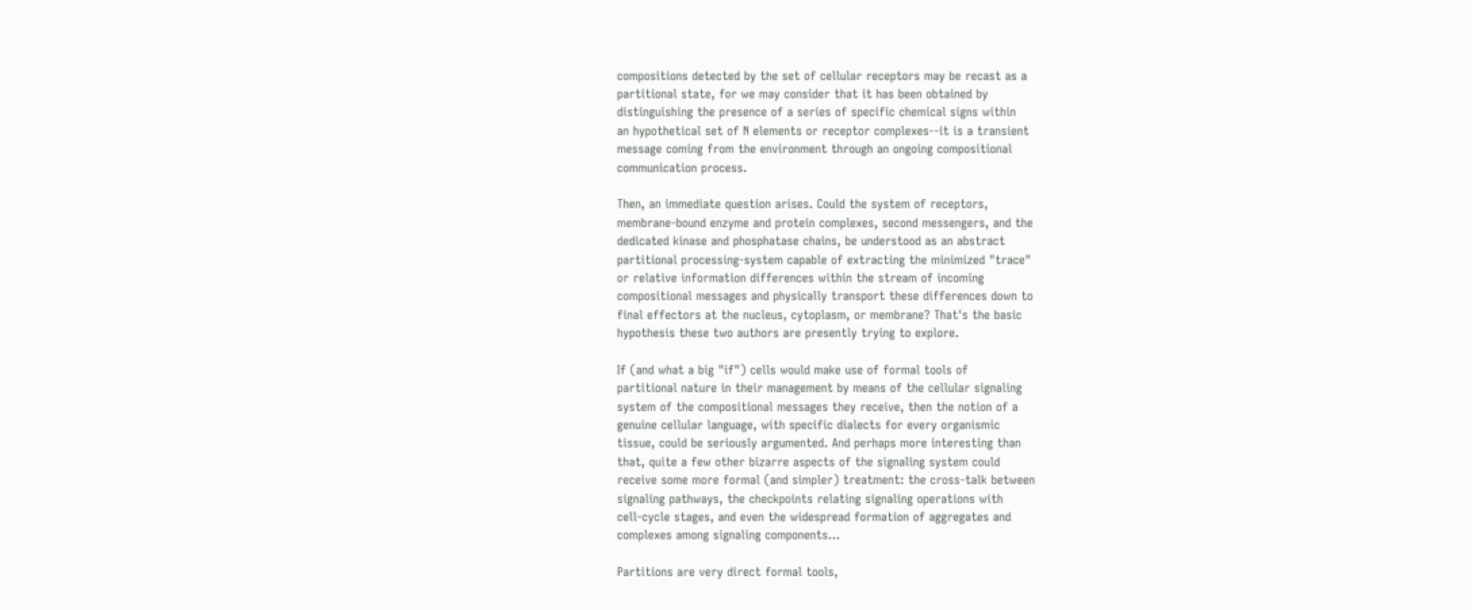compositions detected by the set of cellular receptors may be recast as a
partitional state, for we may consider that it has been obtained by
distinguishing the presence of a series of specific chemical signs within
an hypothetical set of N elements or receptor complexes--it is a transient
message coming from the environment through an ongoing compositional
communication process.

Then, an immediate question arises. Could the system of receptors,
membrane-bound enzyme and protein complexes, second messengers, and the
dedicated kinase and phosphatase chains, be understood as an abstract
partitional processing-system capable of extracting the minimized "trace"
or relative information differences within the stream of incoming
compositional messages and physically transport these differences down to
final effectors at the nucleus, cytoplasm, or membrane? That's the basic
hypothesis these two authors are presently trying to explore.

If (and what a big "if") cells would make use of formal tools of
partitional nature in their management by means of the cellular signaling
system of the compositional messages they receive, then the notion of a
genuine cellular language, with specific dialects for every organismic
tissue, could be seriously argumented. And perhaps more interesting than
that, quite a few other bizarre aspects of the signaling system could
receive some more formal (and simpler) treatment: the cross-talk between
signaling pathways, the checkpoints relating signaling operations with
cell-cycle stages, and even the widespread formation of aggregates and
complexes among signaling components...

Partitions are very direct formal tools,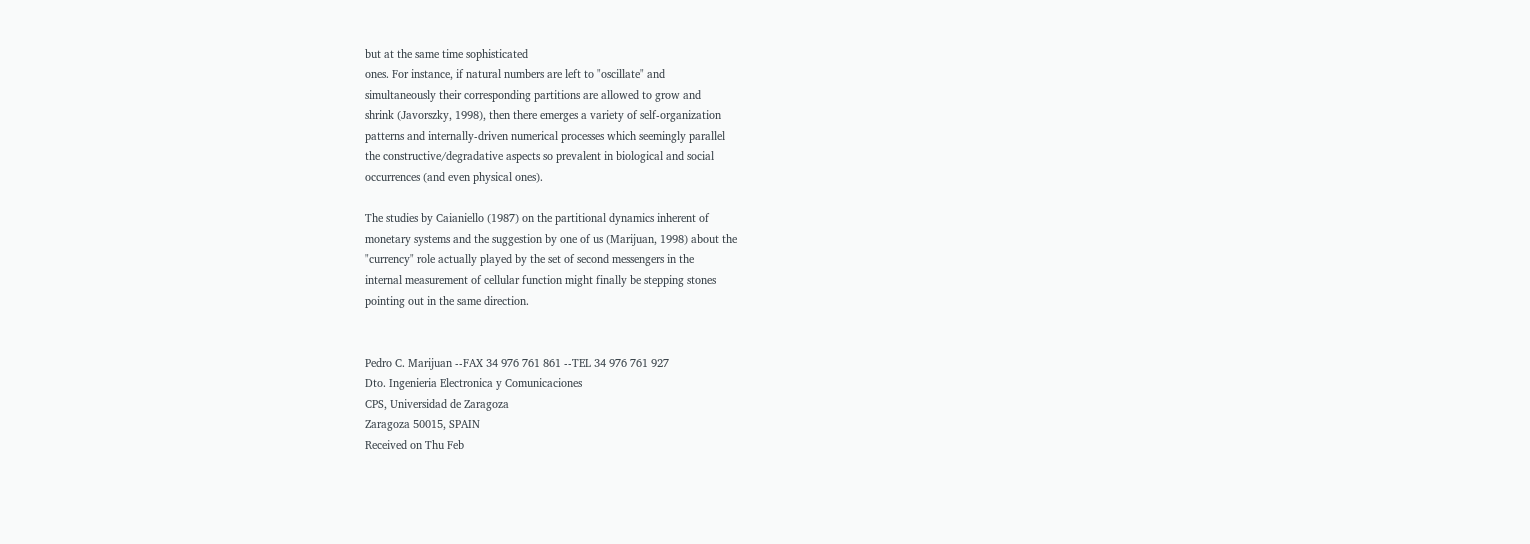but at the same time sophisticated
ones. For instance, if natural numbers are left to "oscillate" and
simultaneously their corresponding partitions are allowed to grow and
shrink (Javorszky, 1998), then there emerges a variety of self-organization
patterns and internally-driven numerical processes which seemingly parallel
the constructive/degradative aspects so prevalent in biological and social
occurrences (and even physical ones).

The studies by Caianiello (1987) on the partitional dynamics inherent of
monetary systems and the suggestion by one of us (Marijuan, 1998) about the
"currency" role actually played by the set of second messengers in the
internal measurement of cellular function might finally be stepping stones
pointing out in the same direction.


Pedro C. Marijuan --FAX 34 976 761 861 --TEL 34 976 761 927
Dto. Ingenieria Electronica y Comunicaciones
CPS, Universidad de Zaragoza
Zaragoza 50015, SPAIN
Received on Thu Feb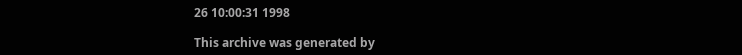26 10:00:31 1998

This archive was generated by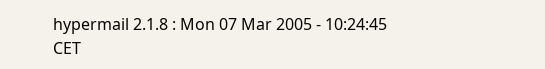hypermail 2.1.8 : Mon 07 Mar 2005 - 10:24:45 CET